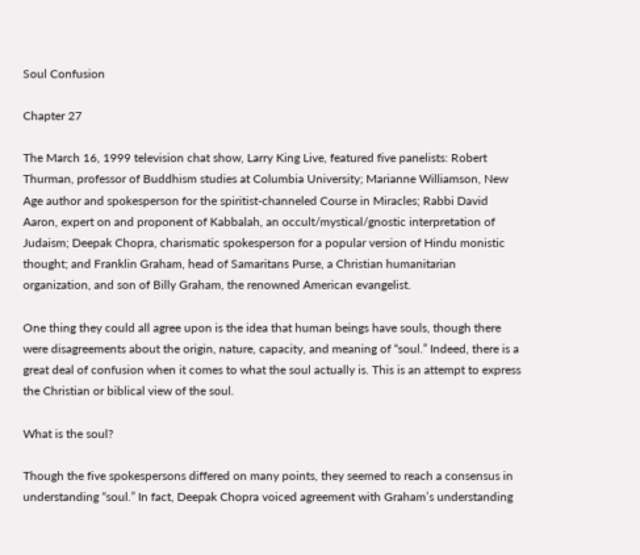Soul Confusion

Chapter 27

The March 16, 1999 television chat show, Larry King Live, featured five panelists: Robert Thurman, professor of Buddhism studies at Columbia University; Marianne Williamson, New Age author and spokesperson for the spiritist-channeled Course in Miracles; Rabbi David Aaron, expert on and proponent of Kabbalah, an occult/mystical/gnostic interpretation of Judaism; Deepak Chopra, charismatic spokesperson for a popular version of Hindu monistic thought; and Franklin Graham, head of Samaritans Purse, a Christian humanitarian organization, and son of Billy Graham, the renowned American evangelist.

One thing they could all agree upon is the idea that human beings have souls, though there were disagreements about the origin, nature, capacity, and meaning of “soul.” Indeed, there is a great deal of confusion when it comes to what the soul actually is. This is an attempt to express the Christian or biblical view of the soul.

What is the soul?

Though the five spokespersons differed on many points, they seemed to reach a consensus in understanding “soul.” In fact, Deepak Chopra voiced agreement with Graham’s understanding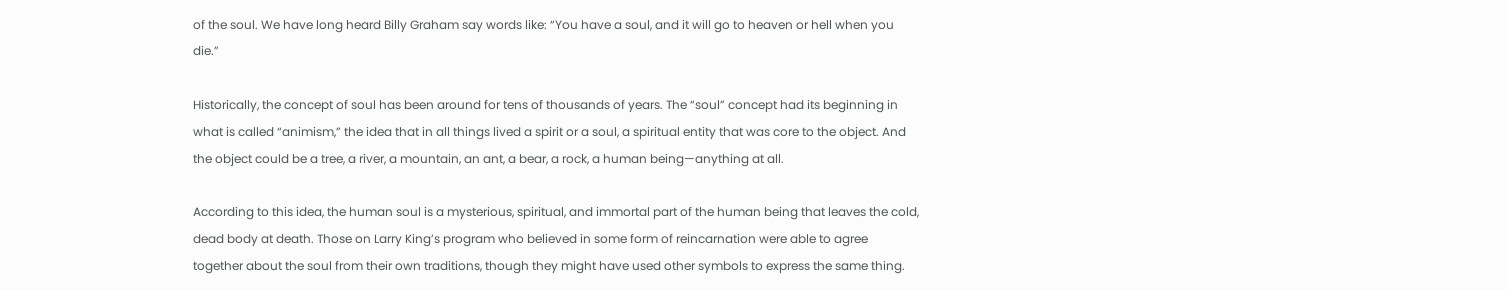of the soul. We have long heard Billy Graham say words like: “You have a soul, and it will go to heaven or hell when you die.”

Historically, the concept of soul has been around for tens of thousands of years. The “soul” concept had its beginning in what is called “animism,” the idea that in all things lived a spirit or a soul, a spiritual entity that was core to the object. And the object could be a tree, a river, a mountain, an ant, a bear, a rock, a human being—anything at all.

According to this idea, the human soul is a mysterious, spiritual, and immortal part of the human being that leaves the cold, dead body at death. Those on Larry King’s program who believed in some form of reincarnation were able to agree together about the soul from their own traditions, though they might have used other symbols to express the same thing.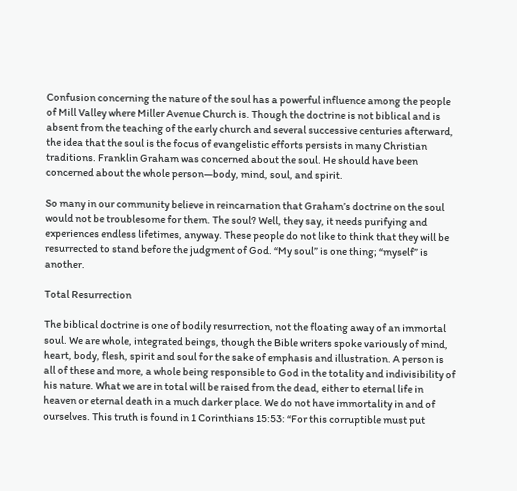Confusion concerning the nature of the soul has a powerful influence among the people of Mill Valley where Miller Avenue Church is. Though the doctrine is not biblical and is absent from the teaching of the early church and several successive centuries afterward, the idea that the soul is the focus of evangelistic efforts persists in many Christian traditions. Franklin Graham was concerned about the soul. He should have been concerned about the whole person—body, mind, soul, and spirit.

So many in our community believe in reincarnation that Graham’s doctrine on the soul would not be troublesome for them. The soul? Well, they say, it needs purifying and experiences endless lifetimes, anyway. These people do not like to think that they will be resurrected to stand before the judgment of God. “My soul” is one thing; “myself” is another.

Total Resurrection

The biblical doctrine is one of bodily resurrection, not the floating away of an immortal soul. We are whole, integrated beings, though the Bible writers spoke variously of mind, heart, body, flesh, spirit and soul for the sake of emphasis and illustration. A person is all of these and more, a whole being responsible to God in the totality and indivisibility of his nature. What we are in total will be raised from the dead, either to eternal life in heaven or eternal death in a much darker place. We do not have immortality in and of ourselves. This truth is found in 1 Corinthians 15:53: “For this corruptible must put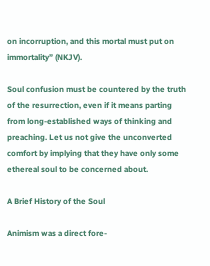on incorruption, and this mortal must put on immortality” (NKJV).

Soul confusion must be countered by the truth of the resurrection, even if it means parting from long-established ways of thinking and preaching. Let us not give the unconverted comfort by implying that they have only some ethereal soul to be concerned about.

A Brief History of the Soul

Animism was a direct fore-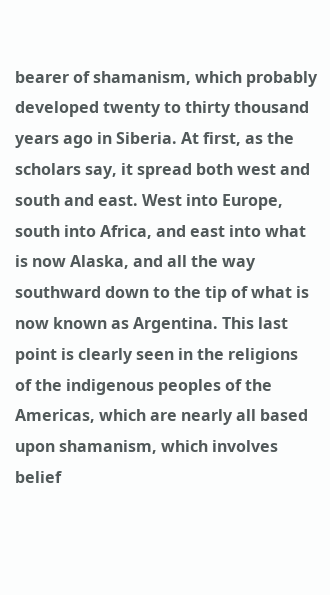bearer of shamanism, which probably developed twenty to thirty thousand years ago in Siberia. At first, as the scholars say, it spread both west and south and east. West into Europe, south into Africa, and east into what is now Alaska, and all the way southward down to the tip of what is now known as Argentina. This last point is clearly seen in the religions of the indigenous peoples of the Americas, which are nearly all based upon shamanism, which involves belief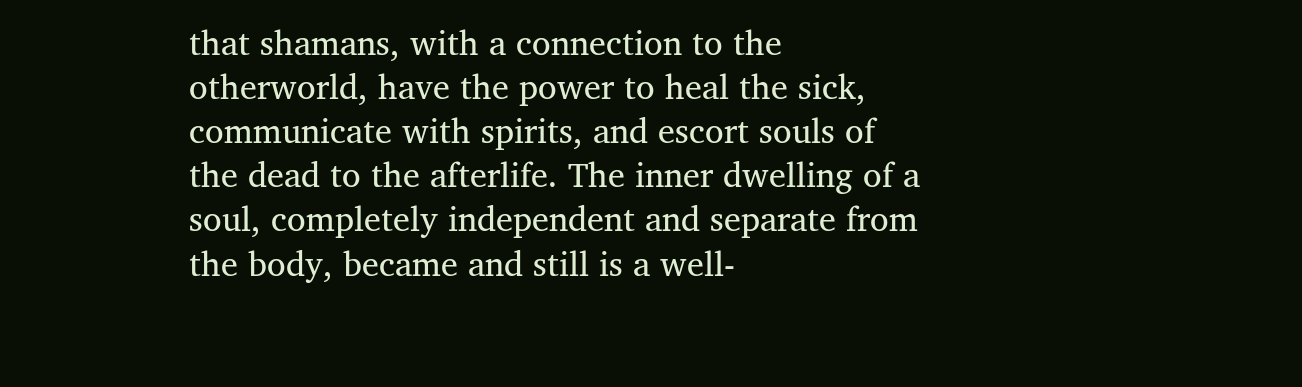that shamans, with a connection to the otherworld, have the power to heal the sick, communicate with spirits, and escort souls of the dead to the afterlife. The inner dwelling of a soul, completely independent and separate from the body, became and still is a well-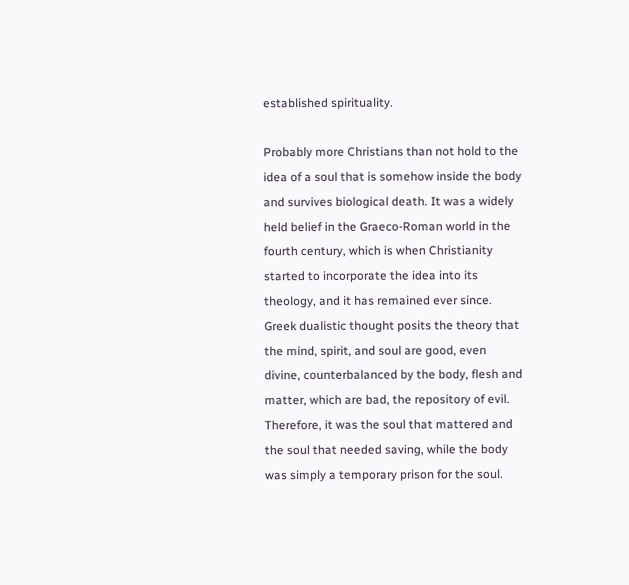established spirituality.

Probably more Christians than not hold to the idea of a soul that is somehow inside the body and survives biological death. It was a widely held belief in the Graeco-Roman world in the fourth century, which is when Christianity started to incorporate the idea into its theology, and it has remained ever since. Greek dualistic thought posits the theory that the mind, spirit, and soul are good, even divine, counterbalanced by the body, flesh and matter, which are bad, the repository of evil. Therefore, it was the soul that mattered and the soul that needed saving, while the body was simply a temporary prison for the soul.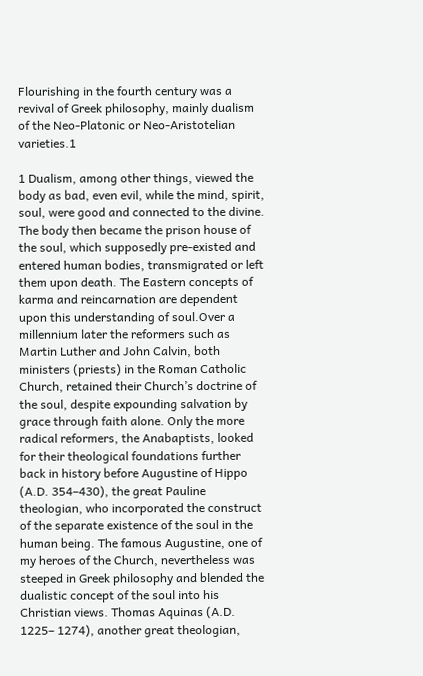Flourishing in the fourth century was a revival of Greek philosophy, mainly dualism of the Neo-Platonic or Neo-Aristotelian varieties.1

1 Dualism, among other things, viewed the body as bad, even evil, while the mind, spirit, soul, were good and connected to the divine. The body then became the prison house of the soul, which supposedly pre-existed and entered human bodies, transmigrated or left them upon death. The Eastern concepts of karma and reincarnation are dependent upon this understanding of soul.Over a millennium later the reformers such as Martin Luther and John Calvin, both ministers (priests) in the Roman Catholic Church, retained their Church’s doctrine of the soul, despite expounding salvation by grace through faith alone. Only the more radical reformers, the Anabaptists, looked for their theological foundations further back in history before Augustine of Hippo (A.D. 354–430), the great Pauline theologian, who incorporated the construct of the separate existence of the soul in the human being. The famous Augustine, one of my heroes of the Church, nevertheless was steeped in Greek philosophy and blended the dualistic concept of the soul into his Christian views. Thomas Aquinas (A.D. 1225– 1274), another great theologian,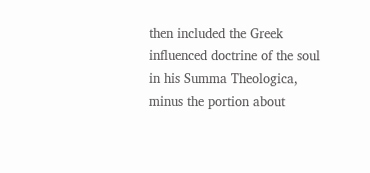then included the Greek influenced doctrine of the soul in his Summa Theologica, minus the portion about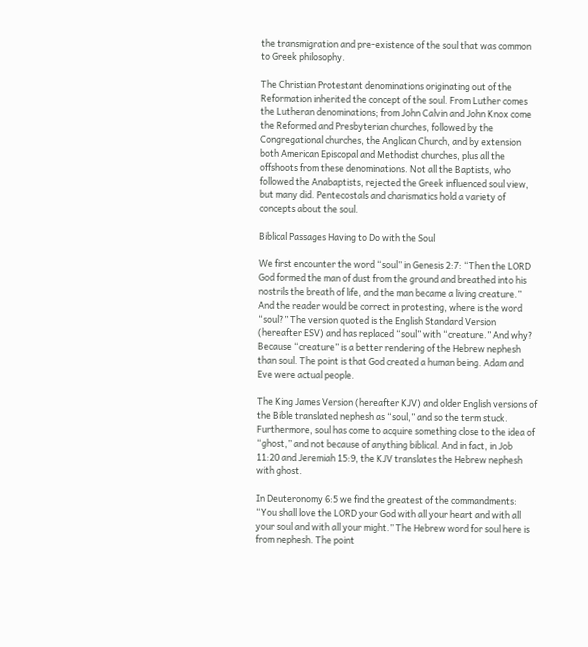the transmigration and pre-existence of the soul that was common to Greek philosophy.

The Christian Protestant denominations originating out of the Reformation inherited the concept of the soul. From Luther comes the Lutheran denominations; from John Calvin and John Knox come the Reformed and Presbyterian churches, followed by the Congregational churches, the Anglican Church, and by extension both American Episcopal and Methodist churches, plus all the offshoots from these denominations. Not all the Baptists, who followed the Anabaptists, rejected the Greek influenced soul view, but many did. Pentecostals and charismatics hold a variety of concepts about the soul.

Biblical Passages Having to Do with the Soul

We first encounter the word “soul” in Genesis 2:7: “Then the LORD God formed the man of dust from the ground and breathed into his nostrils the breath of life, and the man became a living creature.” And the reader would be correct in protesting, where is the word “soul?” The version quoted is the English Standard Version (hereafter ESV) and has replaced “soul” with “creature.” And why? Because “creature” is a better rendering of the Hebrew nephesh than soul. The point is that God created a human being. Adam and Eve were actual people.

The King James Version (hereafter KJV) and older English versions of the Bible translated nephesh as “soul,” and so the term stuck. Furthermore, soul has come to acquire something close to the idea of “ghost,” and not because of anything biblical. And in fact, in Job 11:20 and Jeremiah 15:9, the KJV translates the Hebrew nephesh with ghost.

In Deuteronomy 6:5 we find the greatest of the commandments: “You shall love the LORD your God with all your heart and with all your soul and with all your might.” The Hebrew word for soul here is from nephesh. The point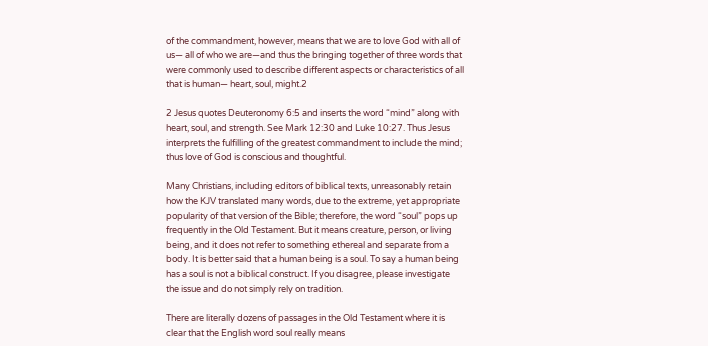of the commandment, however, means that we are to love God with all of us— all of who we are—and thus the bringing together of three words that were commonly used to describe different aspects or characteristics of all that is human— heart, soul, might.2

2 Jesus quotes Deuteronomy 6:5 and inserts the word “mind” along with heart, soul, and strength. See Mark 12:30 and Luke 10:27. Thus Jesus interprets the fulfilling of the greatest commandment to include the mind; thus love of God is conscious and thoughtful.

Many Christians, including editors of biblical texts, unreasonably retain how the KJV translated many words, due to the extreme, yet appropriate popularity of that version of the Bible; therefore, the word “soul” pops up frequently in the Old Testament. But it means creature, person, or living being, and it does not refer to something ethereal and separate from a body. It is better said that a human being is a soul. To say a human being has a soul is not a biblical construct. If you disagree, please investigate the issue and do not simply rely on tradition.

There are literally dozens of passages in the Old Testament where it is clear that the English word soul really means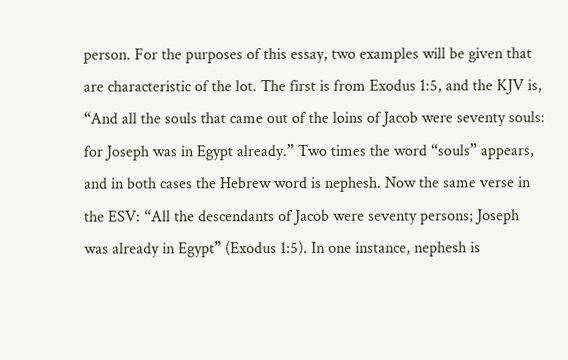person. For the purposes of this essay, two examples will be given that are characteristic of the lot. The first is from Exodus 1:5, and the KJV is, “And all the souls that came out of the loins of Jacob were seventy souls: for Joseph was in Egypt already.” Two times the word “souls” appears, and in both cases the Hebrew word is nephesh. Now the same verse in the ESV: “All the descendants of Jacob were seventy persons; Joseph was already in Egypt” (Exodus 1:5). In one instance, nephesh is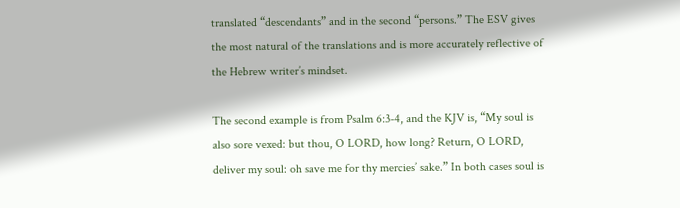translated “descendants” and in the second “persons.” The ESV gives the most natural of the translations and is more accurately reflective of the Hebrew writer’s mindset.

The second example is from Psalm 6:3-4, and the KJV is, “My soul is also sore vexed: but thou, O LORD, how long? Return, O LORD, deliver my soul: oh save me for thy mercies’ sake.” In both cases soul is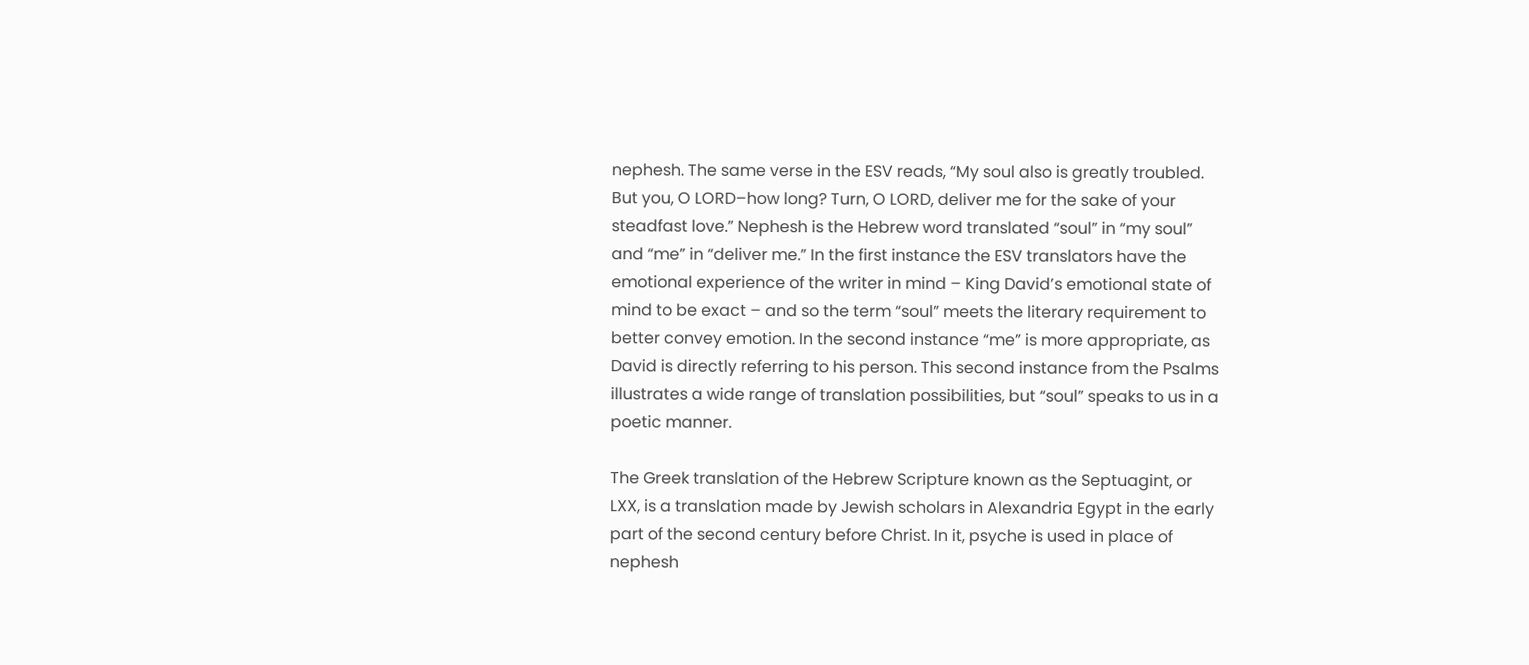nephesh. The same verse in the ESV reads, “My soul also is greatly troubled. But you, O LORD–how long? Turn, O LORD, deliver me for the sake of your steadfast love.” Nephesh is the Hebrew word translated “soul” in “my soul” and “me” in “deliver me.” In the first instance the ESV translators have the emotional experience of the writer in mind – King David’s emotional state of mind to be exact – and so the term “soul” meets the literary requirement to better convey emotion. In the second instance “me” is more appropriate, as David is directly referring to his person. This second instance from the Psalms illustrates a wide range of translation possibilities, but “soul” speaks to us in a poetic manner.

The Greek translation of the Hebrew Scripture known as the Septuagint, or LXX, is a translation made by Jewish scholars in Alexandria Egypt in the early part of the second century before Christ. In it, psyche is used in place of nephesh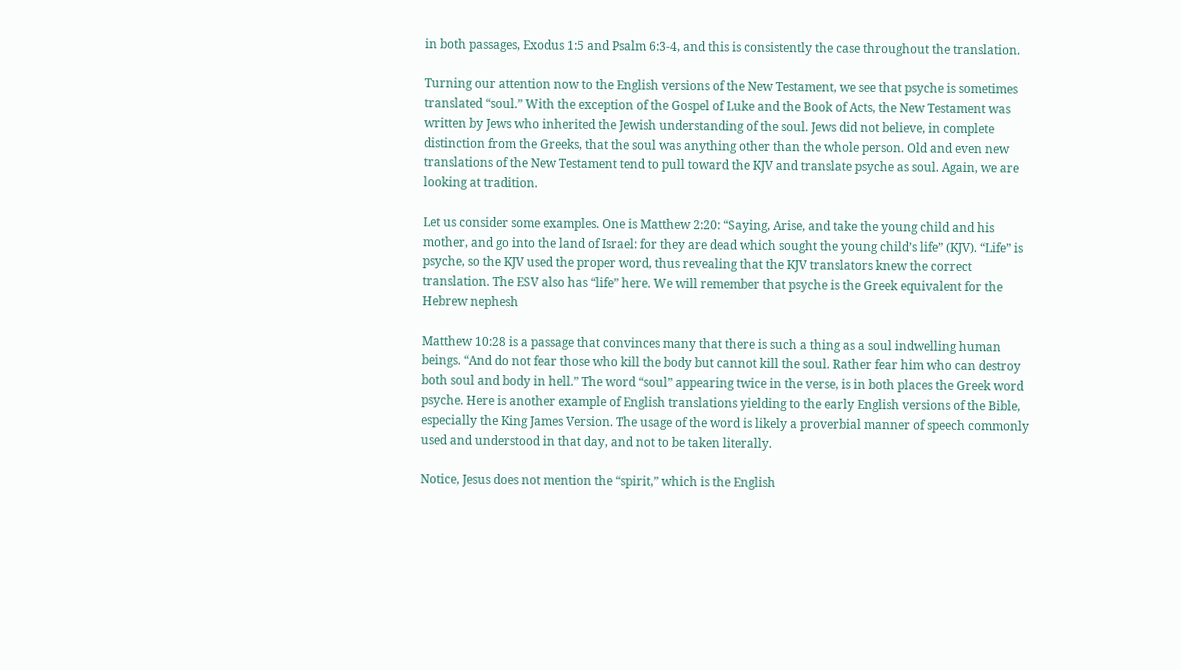in both passages, Exodus 1:5 and Psalm 6:3-4, and this is consistently the case throughout the translation.

Turning our attention now to the English versions of the New Testament, we see that psyche is sometimes translated “soul.” With the exception of the Gospel of Luke and the Book of Acts, the New Testament was written by Jews who inherited the Jewish understanding of the soul. Jews did not believe, in complete distinction from the Greeks, that the soul was anything other than the whole person. Old and even new translations of the New Testament tend to pull toward the KJV and translate psyche as soul. Again, we are looking at tradition.

Let us consider some examples. One is Matthew 2:20: “Saying, Arise, and take the young child and his mother, and go into the land of Israel: for they are dead which sought the young child’s life” (KJV). “Life” is psyche, so the KJV used the proper word, thus revealing that the KJV translators knew the correct translation. The ESV also has “life” here. We will remember that psyche is the Greek equivalent for the Hebrew nephesh

Matthew 10:28 is a passage that convinces many that there is such a thing as a soul indwelling human beings. “And do not fear those who kill the body but cannot kill the soul. Rather fear him who can destroy both soul and body in hell.” The word “soul” appearing twice in the verse, is in both places the Greek word psyche. Here is another example of English translations yielding to the early English versions of the Bible, especially the King James Version. The usage of the word is likely a proverbial manner of speech commonly used and understood in that day, and not to be taken literally.

Notice, Jesus does not mention the “spirit,” which is the English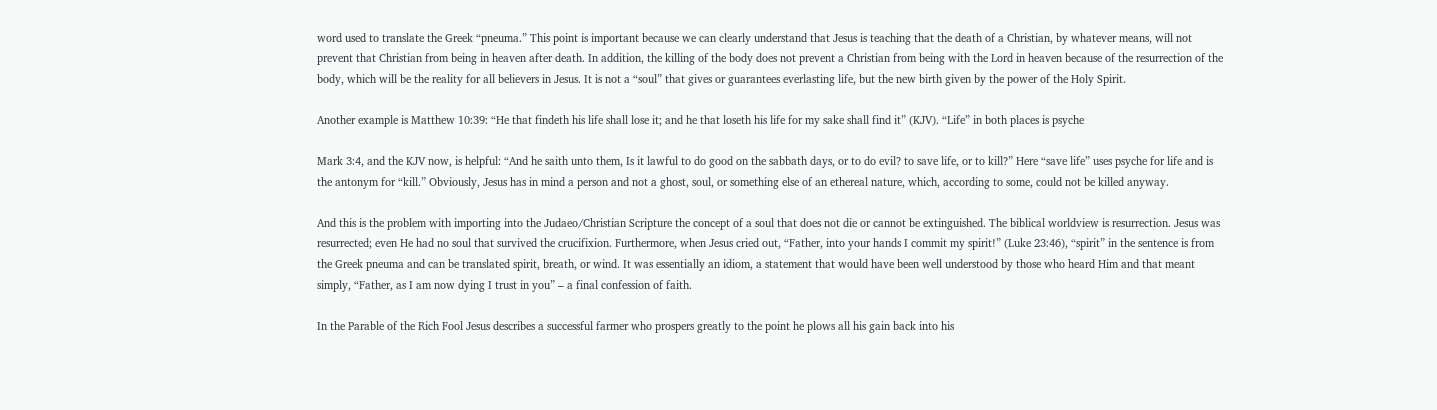word used to translate the Greek “pneuma.” This point is important because we can clearly understand that Jesus is teaching that the death of a Christian, by whatever means, will not prevent that Christian from being in heaven after death. In addition, the killing of the body does not prevent a Christian from being with the Lord in heaven because of the resurrection of the body, which will be the reality for all believers in Jesus. It is not a “soul” that gives or guarantees everlasting life, but the new birth given by the power of the Holy Spirit.

Another example is Matthew 10:39: “He that findeth his life shall lose it; and he that loseth his life for my sake shall find it” (KJV). “Life” in both places is psyche

Mark 3:4, and the KJV now, is helpful: “And he saith unto them, Is it lawful to do good on the sabbath days, or to do evil? to save life, or to kill?” Here “save life” uses psyche for life and is the antonym for “kill.” Obviously, Jesus has in mind a person and not a ghost, soul, or something else of an ethereal nature, which, according to some, could not be killed anyway.

And this is the problem with importing into the Judaeo/Christian Scripture the concept of a soul that does not die or cannot be extinguished. The biblical worldview is resurrection. Jesus was resurrected; even He had no soul that survived the crucifixion. Furthermore, when Jesus cried out, “Father, into your hands I commit my spirit!” (Luke 23:46), “spirit” in the sentence is from the Greek pneuma and can be translated spirit, breath, or wind. It was essentially an idiom, a statement that would have been well understood by those who heard Him and that meant simply, “Father, as I am now dying I trust in you” – a final confession of faith.

In the Parable of the Rich Fool Jesus describes a successful farmer who prospers greatly to the point he plows all his gain back into his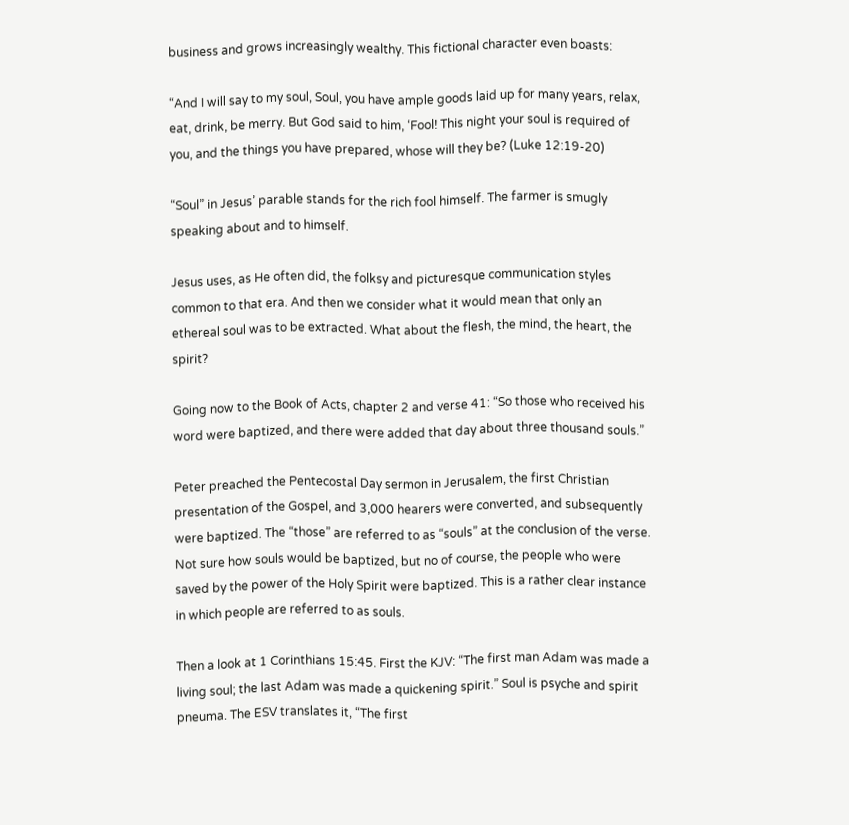business and grows increasingly wealthy. This fictional character even boasts:

“And I will say to my soul, Soul, you have ample goods laid up for many years, relax, eat, drink, be merry. But God said to him, ‘Fool! This night your soul is required of you, and the things you have prepared, whose will they be? (Luke 12:19-20)

“Soul” in Jesus’ parable stands for the rich fool himself. The farmer is smugly speaking about and to himself.

Jesus uses, as He often did, the folksy and picturesque communication styles common to that era. And then we consider what it would mean that only an ethereal soul was to be extracted. What about the flesh, the mind, the heart, the spirit?

Going now to the Book of Acts, chapter 2 and verse 41: “So those who received his word were baptized, and there were added that day about three thousand souls.”

Peter preached the Pentecostal Day sermon in Jerusalem, the first Christian presentation of the Gospel, and 3,000 hearers were converted, and subsequently were baptized. The “those” are referred to as “souls” at the conclusion of the verse. Not sure how souls would be baptized, but no of course, the people who were saved by the power of the Holy Spirit were baptized. This is a rather clear instance in which people are referred to as souls.

Then a look at 1 Corinthians 15:45. First the KJV: “The first man Adam was made a living soul; the last Adam was made a quickening spirit.” Soul is psyche and spirit pneuma. The ESV translates it, “The first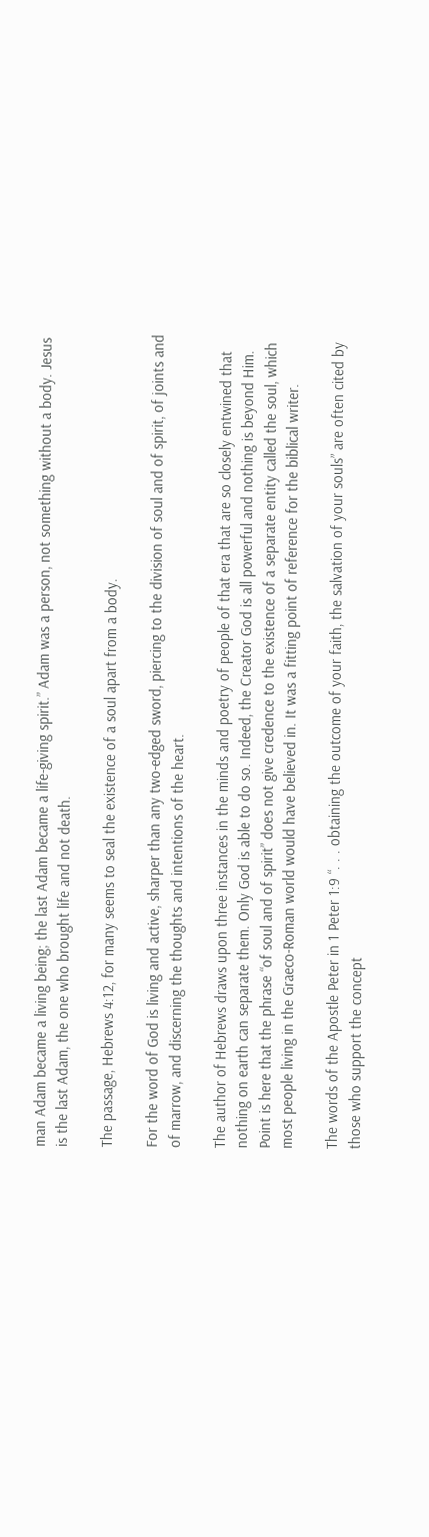man Adam became a living being; the last Adam became a life-giving spirit.” Adam was a person, not something without a body. Jesus is the last Adam, the one who brought life and not death.

The passage, Hebrews 4:12, for many seems to seal the existence of a soul apart from a body.

For the word of God is living and active, sharper than any two-edged sword, piercing to the division of soul and of spirit, of joints and of marrow, and discerning the thoughts and intentions of the heart.

The author of Hebrews draws upon three instances in the minds and poetry of people of that era that are so closely entwined that nothing on earth can separate them. Only God is able to do so. Indeed, the Creator God is all powerful and nothing is beyond Him. Point is here that the phrase “of soul and of spirit” does not give credence to the existence of a separate entity called the soul, which most people living in the Graeco-Roman world would have believed in. It was a fitting point of reference for the biblical writer.

The words of the Apostle Peter in 1 Peter 1:9 “. . . obtaining the outcome of your faith, the salvation of your souls” are often cited by those who support the concept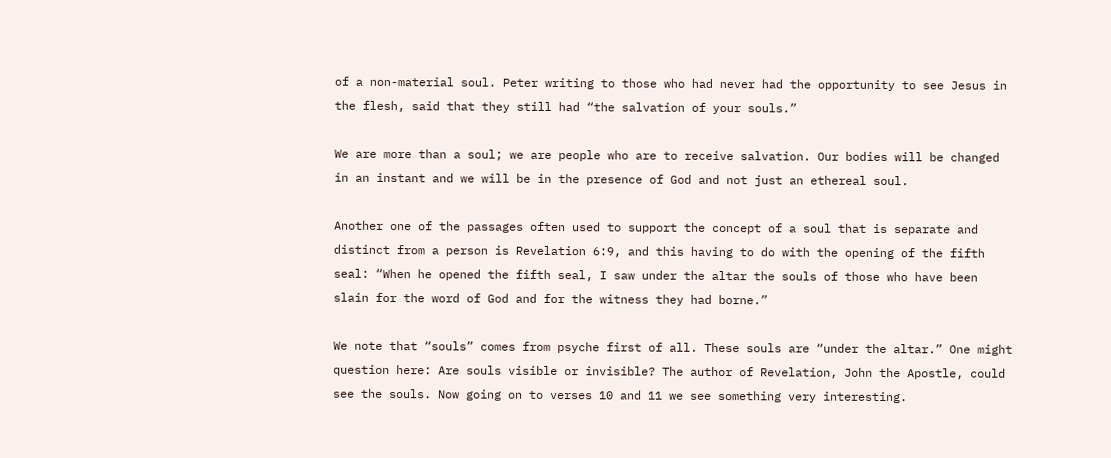of a non-material soul. Peter writing to those who had never had the opportunity to see Jesus in the flesh, said that they still had “the salvation of your souls.”

We are more than a soul; we are people who are to receive salvation. Our bodies will be changed in an instant and we will be in the presence of God and not just an ethereal soul.

Another one of the passages often used to support the concept of a soul that is separate and distinct from a person is Revelation 6:9, and this having to do with the opening of the fifth seal: “When he opened the fifth seal, I saw under the altar the souls of those who have been slain for the word of God and for the witness they had borne.”

We note that “souls” comes from psyche first of all. These souls are “under the altar.” One might question here: Are souls visible or invisible? The author of Revelation, John the Apostle, could see the souls. Now going on to verses 10 and 11 we see something very interesting.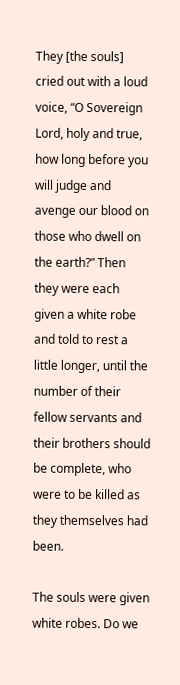They [the souls] cried out with a loud voice, “O Sovereign Lord, holy and true, how long before you will judge and avenge our blood on those who dwell on the earth?” Then they were each given a white robe and told to rest a little longer, until the number of their fellow servants and their brothers should be complete, who were to be killed as they themselves had been.

The souls were given white robes. Do we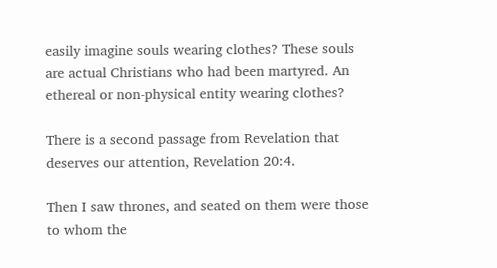easily imagine souls wearing clothes? These souls are actual Christians who had been martyred. An ethereal or non-physical entity wearing clothes?

There is a second passage from Revelation that deserves our attention, Revelation 20:4.

Then I saw thrones, and seated on them were those to whom the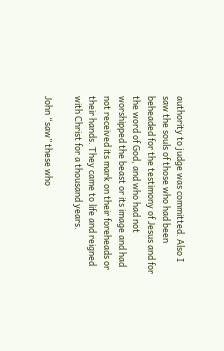authority to judge was committed. Also I saw the souls of those who had been beheaded for the testimony of Jesus and for the word of God, and who had not worshipped the beast or its image and had not received its mark on their foreheads or their hands. They came to life and reigned with Christ for a thousand years.

John “saw” these who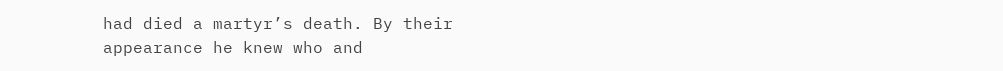had died a martyr’s death. By their appearance he knew who and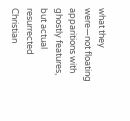what they were—not floating apparitions with ghostly features, but actual resurrected Christian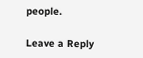people.

Leave a Reply